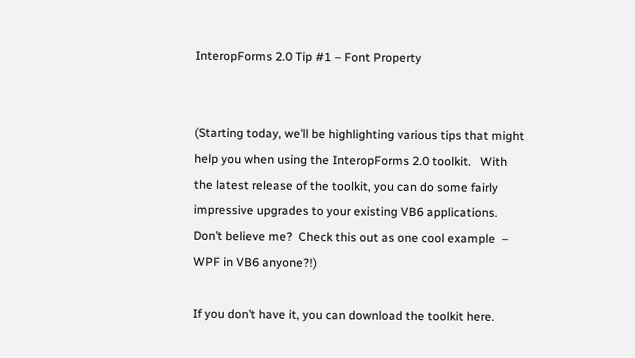InteropForms 2.0 Tip #1 – Font Property


(Starting today, we’ll be highlighting various tips that might help you when using the InteropForms 2.0 toolkit.   With the latest release of the toolkit, you can do some fairly impressive upgrades to your existing VB6 applications.  Don’t believe me?  Check this out as one cool example  – WPF in VB6 anyone?!)

If you don’t have it, you can download the toolkit here.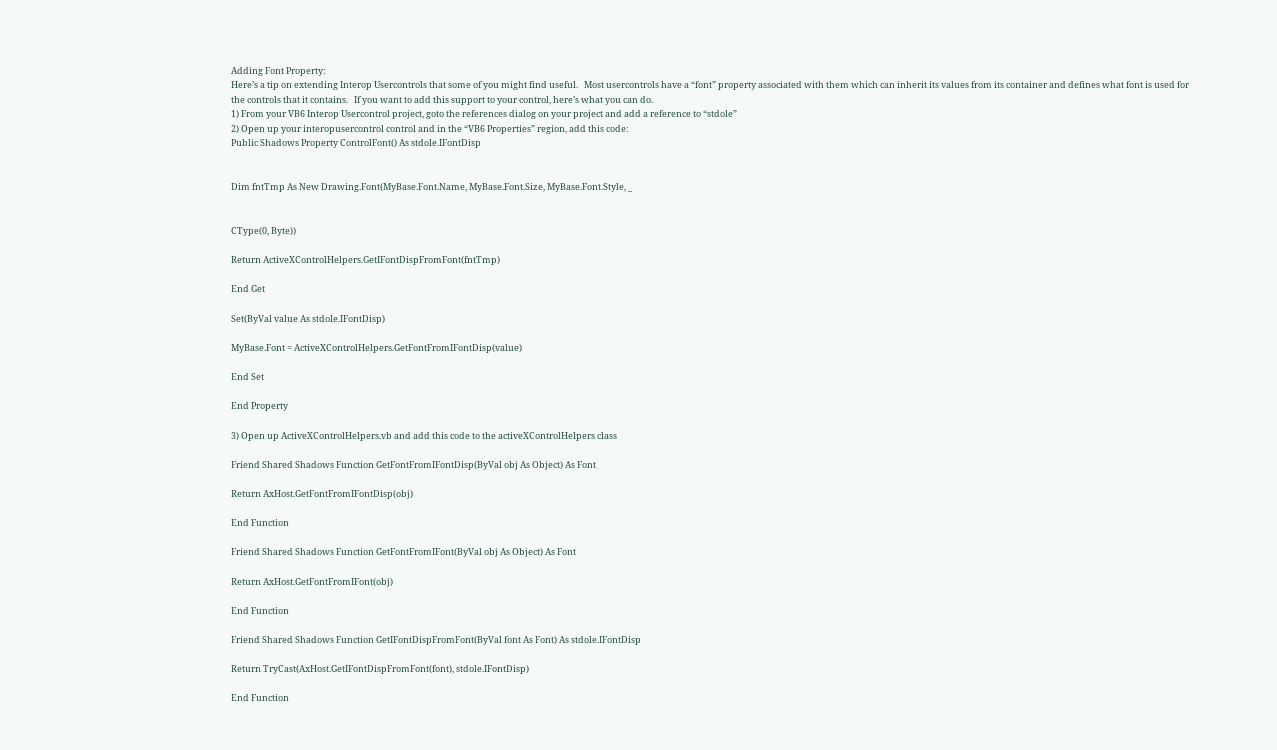Adding Font Property:
Here’s a tip on extending Interop Usercontrols that some of you might find useful.   Most usercontrols have a “font” property associated with them which can inherit its values from its container and defines what font is used for the controls that it contains.   If you want to add this support to your control, here’s what you can do.
1) From your VB6 Interop Usercontrol project, goto the references dialog on your project and add a reference to “stdole”
2) Open up your interopusercontrol control and in the “VB6 Properties” region, add this code:
Public Shadows Property ControlFont() As stdole.IFontDisp


Dim fntTmp As New Drawing.Font(MyBase.Font.Name, MyBase.Font.Size, MyBase.Font.Style, _


CType(0, Byte))

Return ActiveXControlHelpers.GetIFontDispFromFont(fntTmp)

End Get

Set(ByVal value As stdole.IFontDisp)

MyBase.Font = ActiveXControlHelpers.GetFontFromIFontDisp(value)

End Set

End Property

3) Open up ActiveXControlHelpers.vb and add this code to the activeXControlHelpers class

Friend Shared Shadows Function GetFontFromIFontDisp(ByVal obj As Object) As Font

Return AxHost.GetFontFromIFontDisp(obj)

End Function

Friend Shared Shadows Function GetFontFromIFont(ByVal obj As Object) As Font

Return AxHost.GetFontFromIFont(obj)

End Function

Friend Shared Shadows Function GetIFontDispFromFont(ByVal font As Font) As stdole.IFontDisp

Return TryCast(AxHost.GetIFontDispFromFont(font), stdole.IFontDisp)

End Function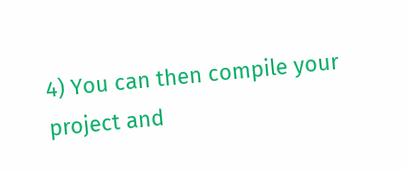4) You can then compile your project and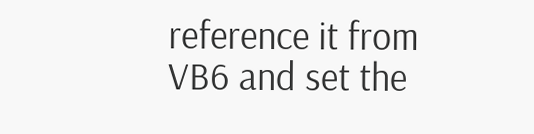reference it from VB6 and set the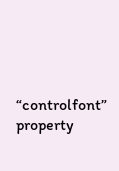“controlfont” property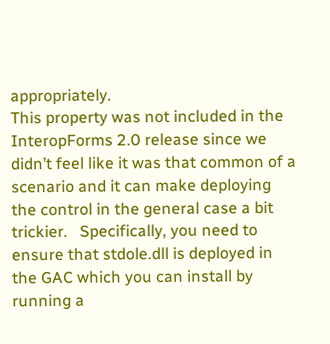appropriately.
This property was not included in the InteropForms 2.0 release since we didn’t feel like it was that common of a scenario and it can make deploying the control in the general case a bit trickier.   Specifically, you need to ensure that stdole.dll is deployed in the GAC which you can install by running a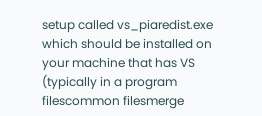setup called vs_piaredist.exe which should be installed on your machine that has VS (typically in a program filescommon filesmerge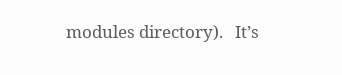modules directory).   It’s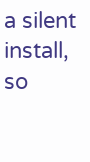a silent install, so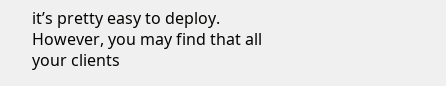it’s pretty easy to deploy.   However, you may find that all your clients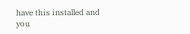have this installed and you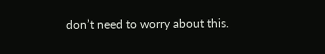don’t need to worry about this.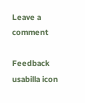Leave a comment

Feedback usabilla icon